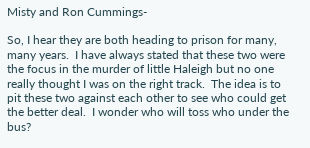Misty and Ron Cummings-

So, I hear they are both heading to prison for many, many years.  I have always stated that these two were the focus in the murder of little Haleigh but no one really thought I was on the right track.  The idea is to pit these two against each other to see who could get the better deal.  I wonder who will toss who under the bus?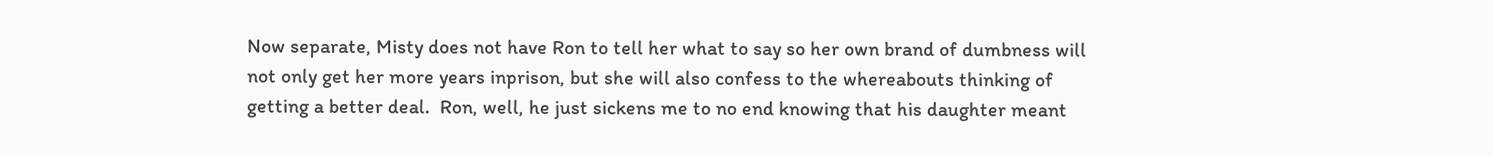Now separate, Misty does not have Ron to tell her what to say so her own brand of dumbness will not only get her more years inprison, but she will also confess to the whereabouts thinking of getting a better deal.  Ron, well, he just sickens me to no end knowing that his daughter meant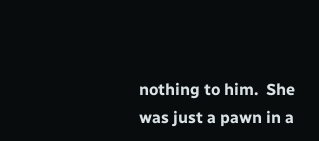nothing to him.  She was just a pawn in a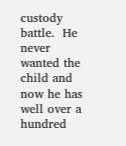custody battle.  He never wanted the child and now he has well over a hundred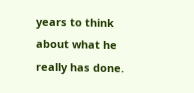years to think about what he really has done.